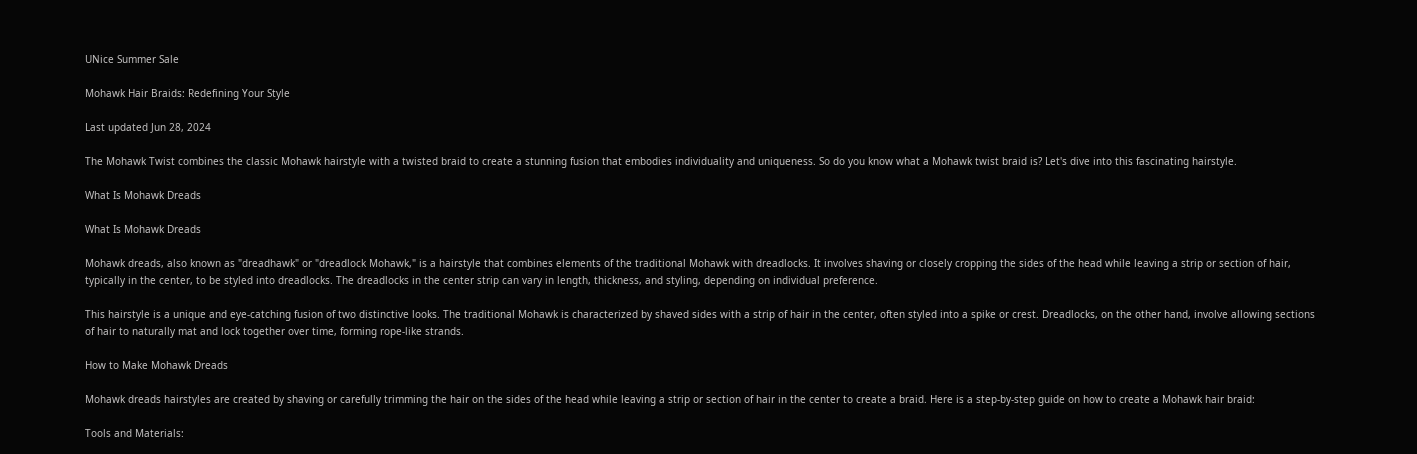UNice Summer Sale

Mohawk Hair Braids: Redefining Your Style

Last updated Jun 28, 2024

The Mohawk Twist combines the classic Mohawk hairstyle with a twisted braid to create a stunning fusion that embodies individuality and uniqueness. So do you know what a Mohawk twist braid is? Let's dive into this fascinating hairstyle.

What Is Mohawk Dreads

What Is Mohawk Dreads

Mohawk dreads, also known as "dreadhawk" or "dreadlock Mohawk," is a hairstyle that combines elements of the traditional Mohawk with dreadlocks. It involves shaving or closely cropping the sides of the head while leaving a strip or section of hair, typically in the center, to be styled into dreadlocks. The dreadlocks in the center strip can vary in length, thickness, and styling, depending on individual preference.

This hairstyle is a unique and eye-catching fusion of two distinctive looks. The traditional Mohawk is characterized by shaved sides with a strip of hair in the center, often styled into a spike or crest. Dreadlocks, on the other hand, involve allowing sections of hair to naturally mat and lock together over time, forming rope-like strands.

How to Make Mohawk Dreads

Mohawk dreads hairstyles are created by shaving or carefully trimming the hair on the sides of the head while leaving a strip or section of hair in the center to create a braid. Here is a step-by-step guide on how to create a Mohawk hair braid:

Tools and Materials: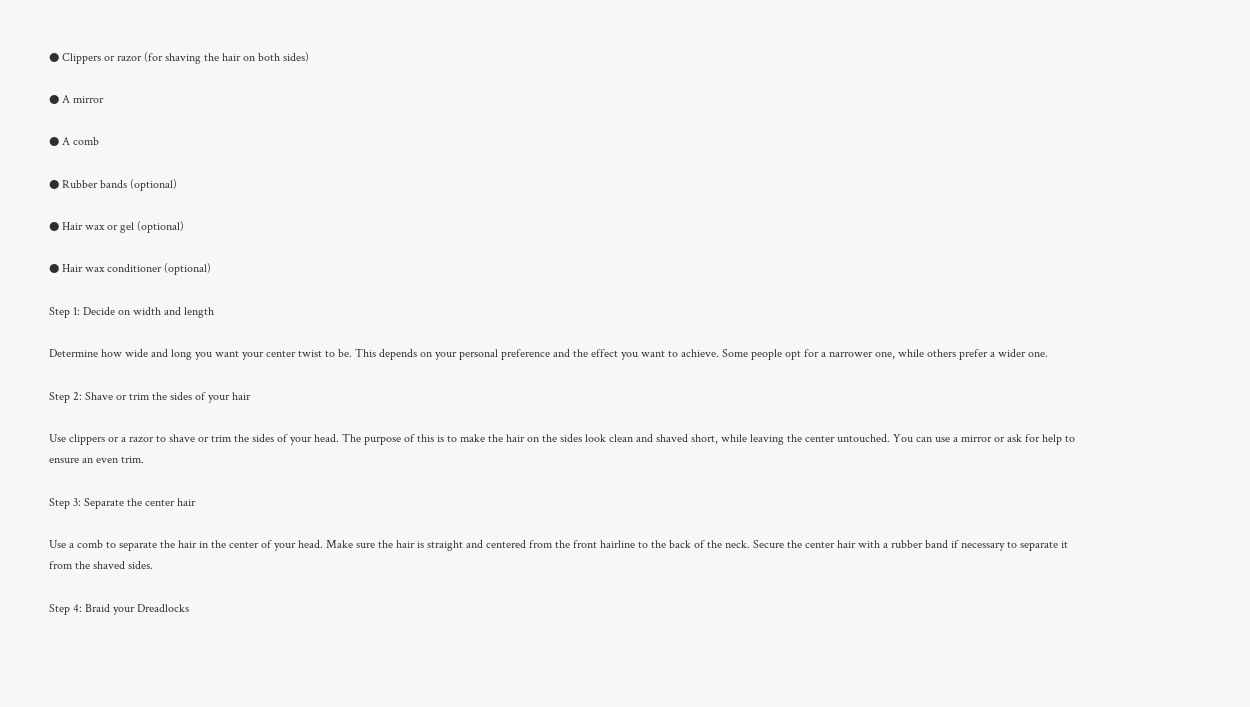● Clippers or razor (for shaving the hair on both sides)

● A mirror

● A comb

● Rubber bands (optional)

● Hair wax or gel (optional)

● Hair wax conditioner (optional)

Step 1: Decide on width and length

Determine how wide and long you want your center twist to be. This depends on your personal preference and the effect you want to achieve. Some people opt for a narrower one, while others prefer a wider one.

Step 2: Shave or trim the sides of your hair

Use clippers or a razor to shave or trim the sides of your head. The purpose of this is to make the hair on the sides look clean and shaved short, while leaving the center untouched. You can use a mirror or ask for help to ensure an even trim.

Step 3: Separate the center hair

Use a comb to separate the hair in the center of your head. Make sure the hair is straight and centered from the front hairline to the back of the neck. Secure the center hair with a rubber band if necessary to separate it from the shaved sides.

Step 4: Braid your Dreadlocks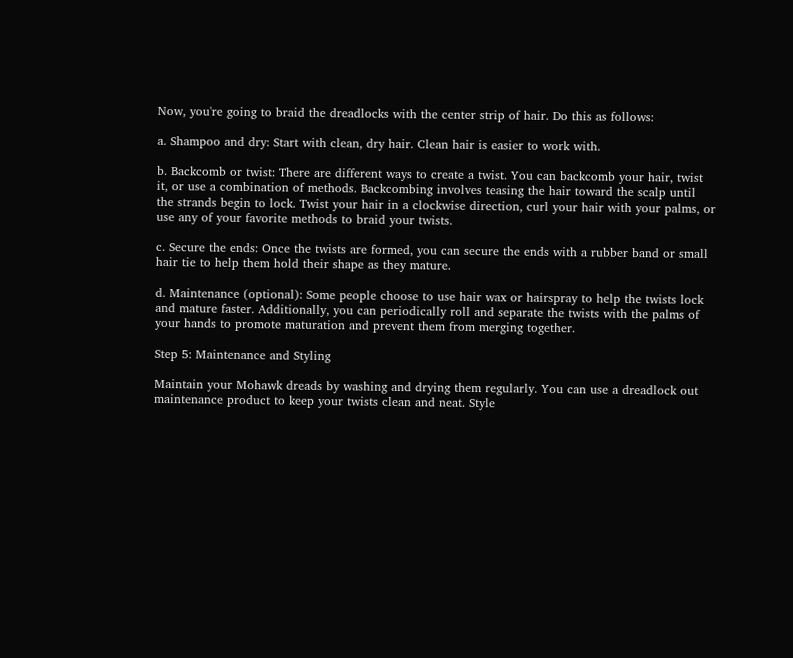Now, you're going to braid the dreadlocks with the center strip of hair. Do this as follows:

a. Shampoo and dry: Start with clean, dry hair. Clean hair is easier to work with.

b. Backcomb or twist: There are different ways to create a twist. You can backcomb your hair, twist it, or use a combination of methods. Backcombing involves teasing the hair toward the scalp until the strands begin to lock. Twist your hair in a clockwise direction, curl your hair with your palms, or use any of your favorite methods to braid your twists.

c. Secure the ends: Once the twists are formed, you can secure the ends with a rubber band or small hair tie to help them hold their shape as they mature.

d. Maintenance (optional): Some people choose to use hair wax or hairspray to help the twists lock and mature faster. Additionally, you can periodically roll and separate the twists with the palms of your hands to promote maturation and prevent them from merging together.

Step 5: Maintenance and Styling

Maintain your Mohawk dreads by washing and drying them regularly. You can use a dreadlock out maintenance product to keep your twists clean and neat. Style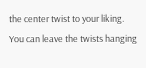the center twist to your liking. You can leave the twists hanging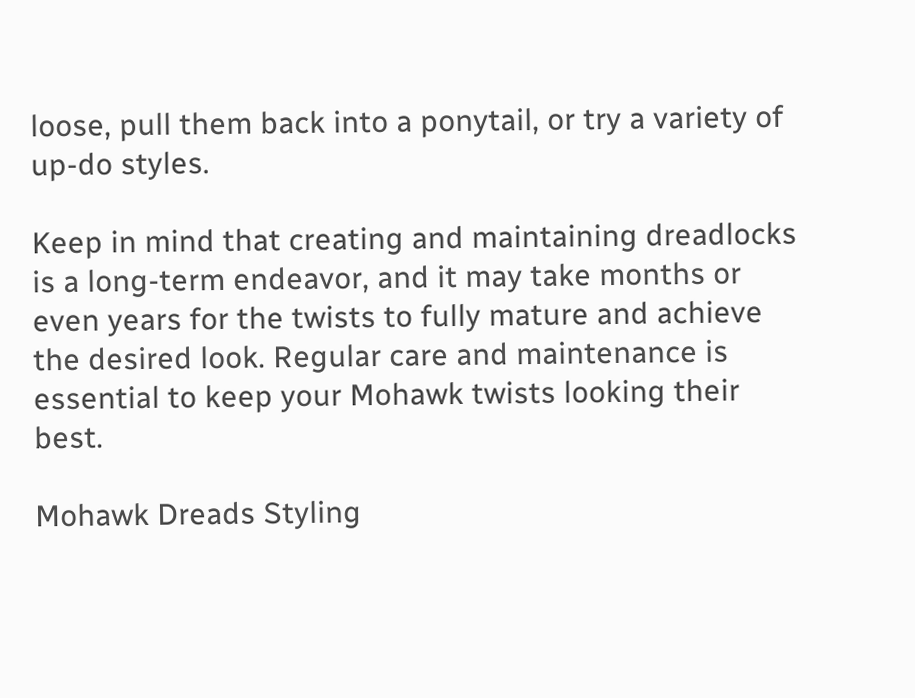loose, pull them back into a ponytail, or try a variety of up-do styles.

Keep in mind that creating and maintaining dreadlocks is a long-term endeavor, and it may take months or even years for the twists to fully mature and achieve the desired look. Regular care and maintenance is essential to keep your Mohawk twists looking their best.

Mohawk Dreads Styling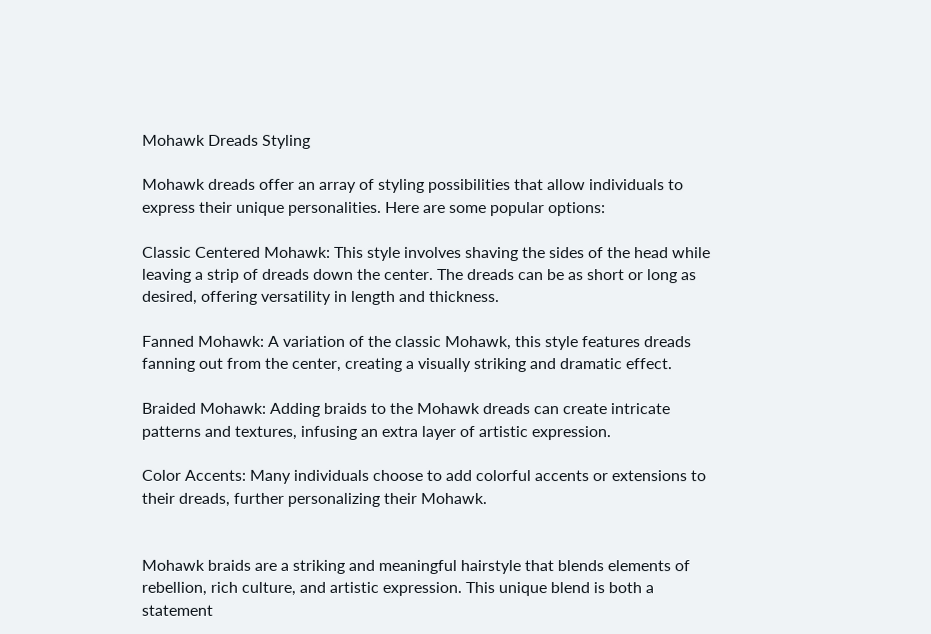Mohawk Dreads Styling

Mohawk dreads offer an array of styling possibilities that allow individuals to express their unique personalities. Here are some popular options:

Classic Centered Mohawk: This style involves shaving the sides of the head while leaving a strip of dreads down the center. The dreads can be as short or long as desired, offering versatility in length and thickness.

Fanned Mohawk: A variation of the classic Mohawk, this style features dreads fanning out from the center, creating a visually striking and dramatic effect.

Braided Mohawk: Adding braids to the Mohawk dreads can create intricate patterns and textures, infusing an extra layer of artistic expression.

Color Accents: Many individuals choose to add colorful accents or extensions to their dreads, further personalizing their Mohawk.


Mohawk braids are a striking and meaningful hairstyle that blends elements of rebellion, rich culture, and artistic expression. This unique blend is both a statement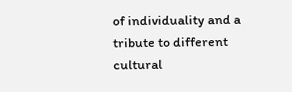of individuality and a tribute to different cultural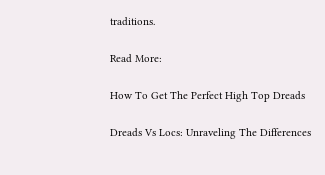traditions.

Read More:

How To Get The Perfect High Top Dreads

Dreads Vs Locs: Unraveling The Differences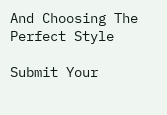And Choosing The Perfect Style

Submit Your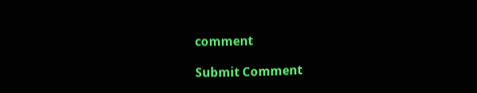comment

Submit Comment